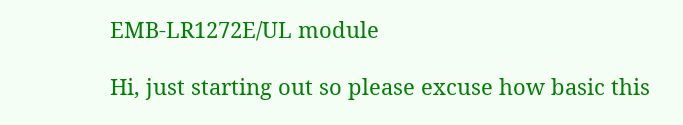EMB-LR1272E/UL module

Hi, just starting out so please excuse how basic this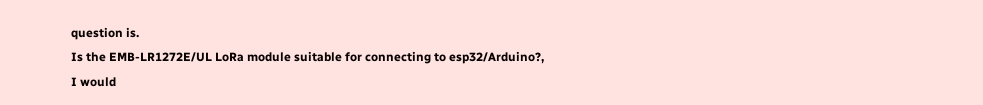question is.
Is the EMB-LR1272E/UL LoRa module suitable for connecting to esp32/Arduino?,
I would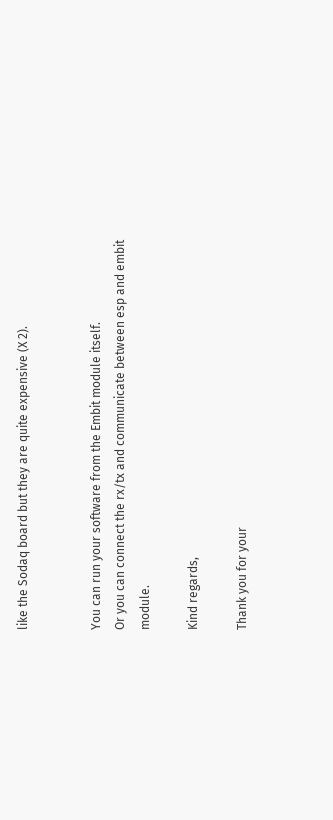like the Sodaq board but they are quite expensive (X 2).


You can run your software from the Embit module itself.
Or you can connect the rx/tx and communicate between esp and embit module.

Kind regards,

Thank you for your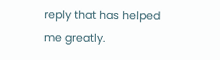reply that has helped me greatly.